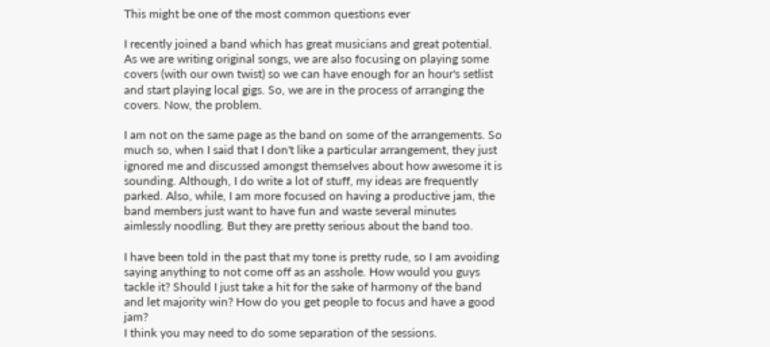This might be one of the most common questions ever

I recently joined a band which has great musicians and great potential. As we are writing original songs, we are also focusing on playing some covers (with our own twist) so we can have enough for an hour's setlist and start playing local gigs. So, we are in the process of arranging the covers. Now, the problem.

I am not on the same page as the band on some of the arrangements. So much so, when I said that I don't like a particular arrangement, they just ignored me and discussed amongst themselves about how awesome it is sounding. Although, I do write a lot of stuff, my ideas are frequently parked. Also, while, I am more focused on having a productive jam, the band members just want to have fun and waste several minutes aimlessly noodling. But they are pretty serious about the band too.

I have been told in the past that my tone is pretty rude, so I am avoiding saying anything to not come off as an asshole. How would you guys tackle it? Should I just take a hit for the sake of harmony of the band and let majority win? How do you get people to focus and have a good jam?
I think you may need to do some separation of the sessions.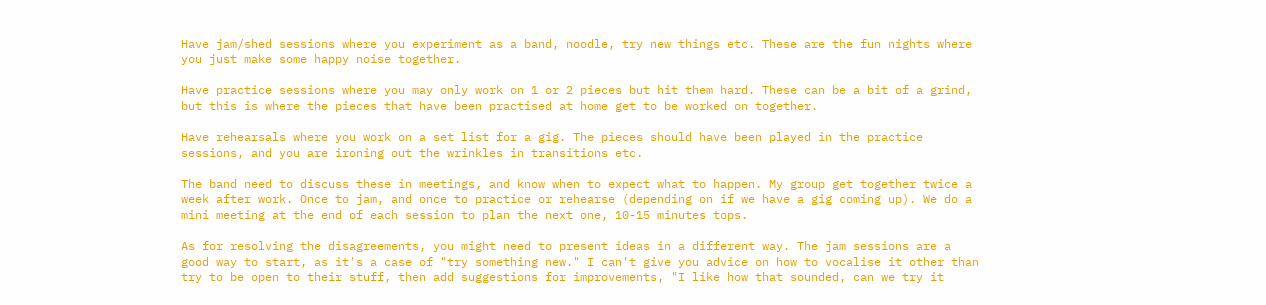Have jam/shed sessions where you experiment as a band, noodle, try new things etc. These are the fun nights where you just make some happy noise together.

Have practice sessions where you may only work on 1 or 2 pieces but hit them hard. These can be a bit of a grind, but this is where the pieces that have been practised at home get to be worked on together.

Have rehearsals where you work on a set list for a gig. The pieces should have been played in the practice sessions, and you are ironing out the wrinkles in transitions etc.

The band need to discuss these in meetings, and know when to expect what to happen. My group get together twice a week after work. Once to jam, and once to practice or rehearse (depending on if we have a gig coming up). We do a mini meeting at the end of each session to plan the next one, 10-15 minutes tops.

As for resolving the disagreements, you might need to present ideas in a different way. The jam sessions are a good way to start, as it's a case of "try something new." I can't give you advice on how to vocalise it other than try to be open to their stuff, then add suggestions for improvements, "I like how that sounded, can we try it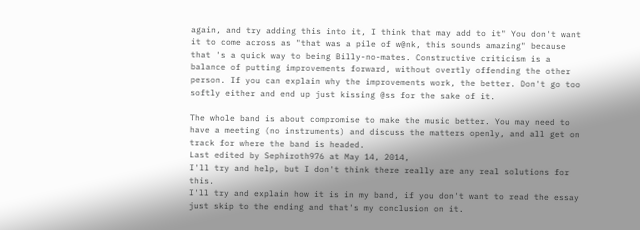again, and try adding this into it, I think that may add to it" You don't want it to come across as "that was a pile of w@nk, this sounds amazing" because that 's a quick way to being Billy-no-mates. Constructive criticism is a balance of putting improvements forward, without overtly offending the other person. If you can explain why the improvements work, the better. Don't go too softly either and end up just kissing @ss for the sake of it.

The whole band is about compromise to make the music better. You may need to have a meeting (no instruments) and discuss the matters openly, and all get on track for where the band is headed.
Last edited by Sephiroth976 at May 14, 2014,
I'll try and help, but I don't think there really are any real solutions for this.
I'll try and explain how it is in my band, if you don't want to read the essay just skip to the ending and that's my conclusion on it.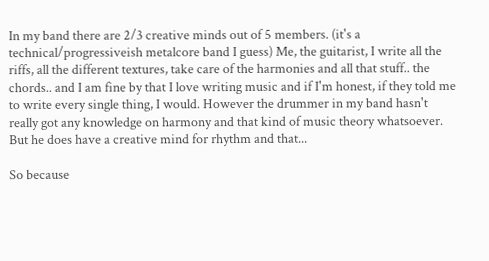In my band there are 2/3 creative minds out of 5 members. (it's a technical/progressiveish metalcore band I guess) Me, the guitarist, I write all the riffs, all the different textures, take care of the harmonies and all that stuff.. the chords.. and I am fine by that I love writing music and if I'm honest, if they told me to write every single thing, I would. However the drummer in my band hasn't really got any knowledge on harmony and that kind of music theory whatsoever. But he does have a creative mind for rhythm and that...

So because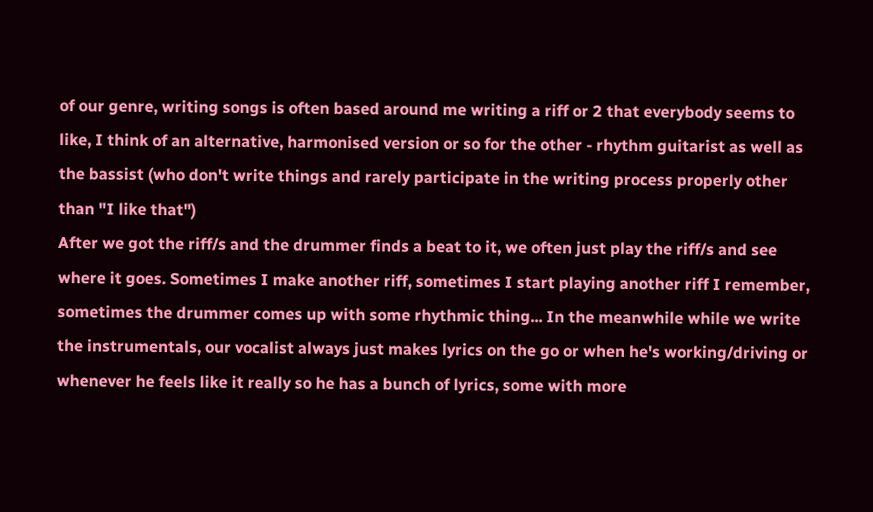of our genre, writing songs is often based around me writing a riff or 2 that everybody seems to like, I think of an alternative, harmonised version or so for the other - rhythm guitarist as well as the bassist (who don't write things and rarely participate in the writing process properly other than "I like that")
After we got the riff/s and the drummer finds a beat to it, we often just play the riff/s and see where it goes. Sometimes I make another riff, sometimes I start playing another riff I remember, sometimes the drummer comes up with some rhythmic thing... In the meanwhile while we write the instrumentals, our vocalist always just makes lyrics on the go or when he's working/driving or whenever he feels like it really so he has a bunch of lyrics, some with more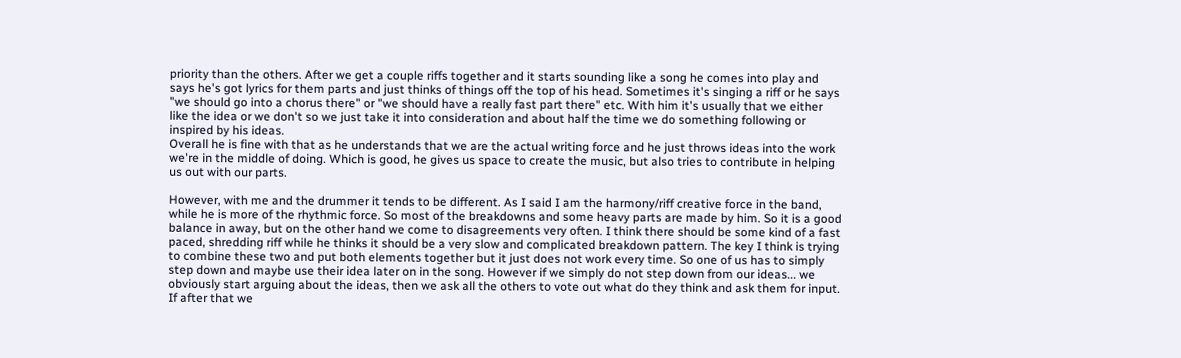priority than the others. After we get a couple riffs together and it starts sounding like a song he comes into play and says he's got lyrics for them parts and just thinks of things off the top of his head. Sometimes it's singing a riff or he says "we should go into a chorus there" or "we should have a really fast part there" etc. With him it's usually that we either like the idea or we don't so we just take it into consideration and about half the time we do something following or inspired by his ideas.
Overall he is fine with that as he understands that we are the actual writing force and he just throws ideas into the work we're in the middle of doing. Which is good, he gives us space to create the music, but also tries to contribute in helping us out with our parts.

However, with me and the drummer it tends to be different. As I said I am the harmony/riff creative force in the band, while he is more of the rhythmic force. So most of the breakdowns and some heavy parts are made by him. So it is a good balance in away, but on the other hand we come to disagreements very often. I think there should be some kind of a fast paced, shredding riff while he thinks it should be a very slow and complicated breakdown pattern. The key I think is trying to combine these two and put both elements together but it just does not work every time. So one of us has to simply step down and maybe use their idea later on in the song. However if we simply do not step down from our ideas... we obviously start arguing about the ideas, then we ask all the others to vote out what do they think and ask them for input. If after that we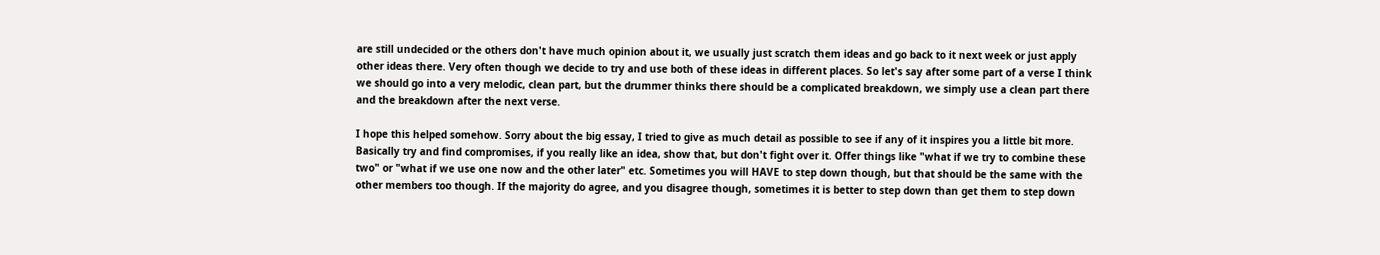are still undecided or the others don't have much opinion about it, we usually just scratch them ideas and go back to it next week or just apply other ideas there. Very often though we decide to try and use both of these ideas in different places. So let's say after some part of a verse I think we should go into a very melodic, clean part, but the drummer thinks there should be a complicated breakdown, we simply use a clean part there and the breakdown after the next verse.

I hope this helped somehow. Sorry about the big essay, I tried to give as much detail as possible to see if any of it inspires you a little bit more. Basically try and find compromises, if you really like an idea, show that, but don't fight over it. Offer things like "what if we try to combine these two" or "what if we use one now and the other later" etc. Sometimes you will HAVE to step down though, but that should be the same with the other members too though. If the majority do agree, and you disagree though, sometimes it is better to step down than get them to step down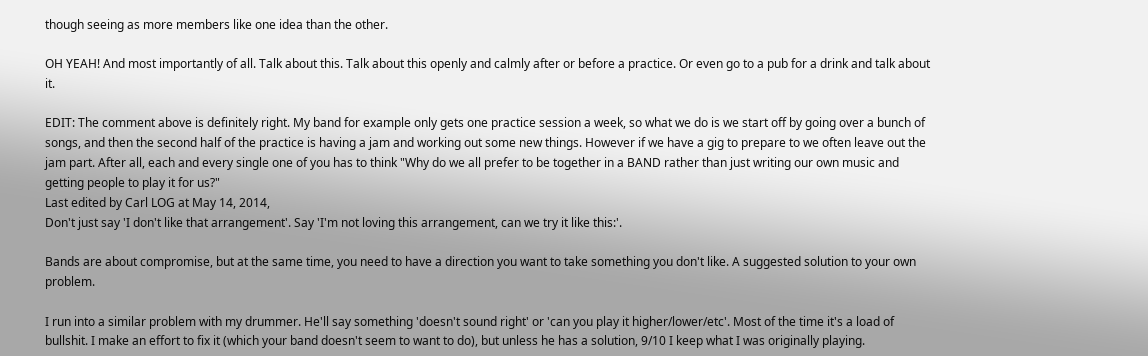though seeing as more members like one idea than the other.

OH YEAH! And most importantly of all. Talk about this. Talk about this openly and calmly after or before a practice. Or even go to a pub for a drink and talk about it.

EDIT: The comment above is definitely right. My band for example only gets one practice session a week, so what we do is we start off by going over a bunch of songs, and then the second half of the practice is having a jam and working out some new things. However if we have a gig to prepare to we often leave out the jam part. After all, each and every single one of you has to think "Why do we all prefer to be together in a BAND rather than just writing our own music and getting people to play it for us?"
Last edited by Carl LOG at May 14, 2014,
Don't just say 'I don't like that arrangement'. Say 'I'm not loving this arrangement, can we try it like this:'.

Bands are about compromise, but at the same time, you need to have a direction you want to take something you don't like. A suggested solution to your own problem.

I run into a similar problem with my drummer. He'll say something 'doesn't sound right' or 'can you play it higher/lower/etc'. Most of the time it's a load of bullshit. I make an effort to fix it (which your band doesn't seem to want to do), but unless he has a solution, 9/10 I keep what I was originally playing.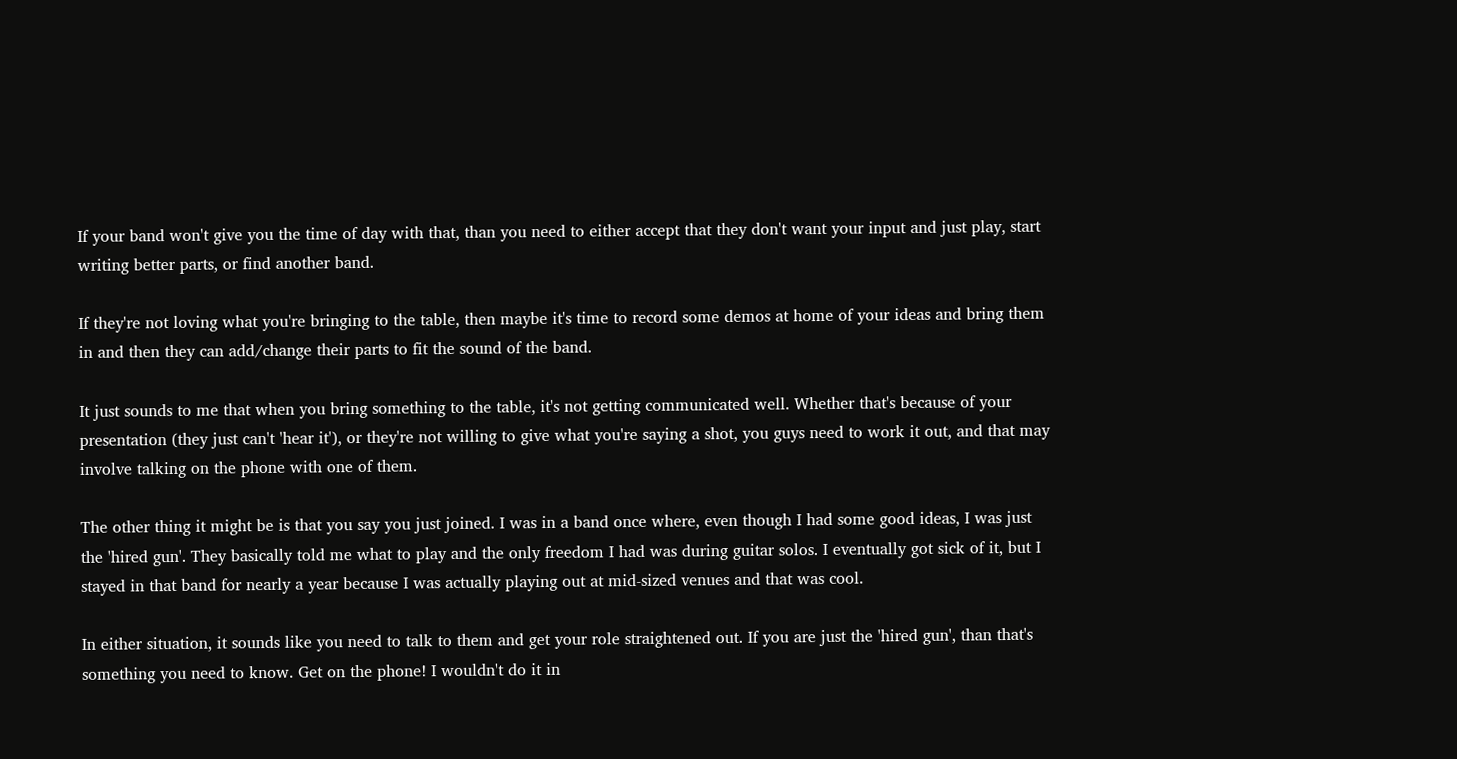If your band won't give you the time of day with that, than you need to either accept that they don't want your input and just play, start writing better parts, or find another band.

If they're not loving what you're bringing to the table, then maybe it's time to record some demos at home of your ideas and bring them in and then they can add/change their parts to fit the sound of the band.

It just sounds to me that when you bring something to the table, it's not getting communicated well. Whether that's because of your presentation (they just can't 'hear it'), or they're not willing to give what you're saying a shot, you guys need to work it out, and that may involve talking on the phone with one of them.

The other thing it might be is that you say you just joined. I was in a band once where, even though I had some good ideas, I was just the 'hired gun'. They basically told me what to play and the only freedom I had was during guitar solos. I eventually got sick of it, but I stayed in that band for nearly a year because I was actually playing out at mid-sized venues and that was cool.

In either situation, it sounds like you need to talk to them and get your role straightened out. If you are just the 'hired gun', than that's something you need to know. Get on the phone! I wouldn't do it in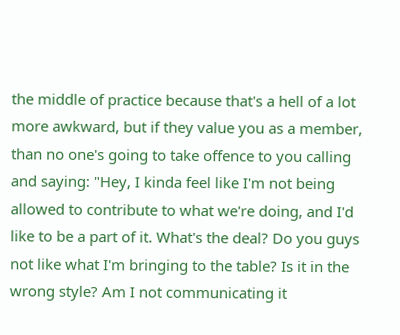the middle of practice because that's a hell of a lot more awkward, but if they value you as a member, than no one's going to take offence to you calling and saying: "Hey, I kinda feel like I'm not being allowed to contribute to what we're doing, and I'd like to be a part of it. What's the deal? Do you guys not like what I'm bringing to the table? Is it in the wrong style? Am I not communicating it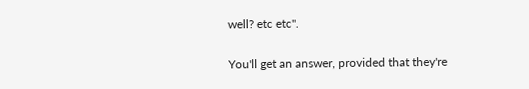well? etc etc".

You'll get an answer, provided that they're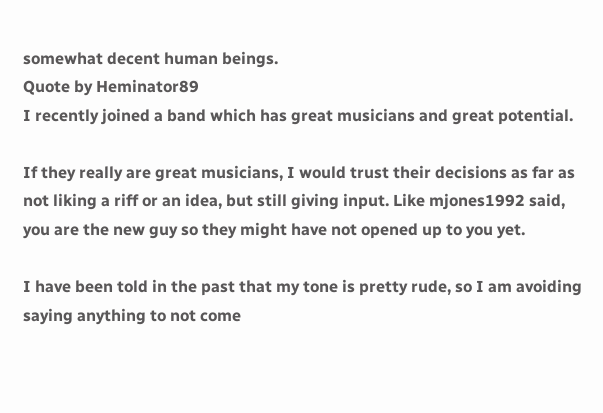somewhat decent human beings.
Quote by Heminator89
I recently joined a band which has great musicians and great potential.

If they really are great musicians, I would trust their decisions as far as not liking a riff or an idea, but still giving input. Like mjones1992 said, you are the new guy so they might have not opened up to you yet.

I have been told in the past that my tone is pretty rude, so I am avoiding saying anything to not come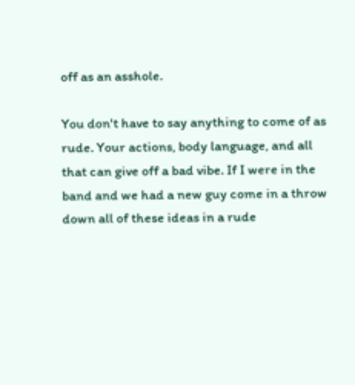off as an asshole.

You don't have to say anything to come of as rude. Your actions, body language, and all that can give off a bad vibe. If I were in the band and we had a new guy come in a throw down all of these ideas in a rude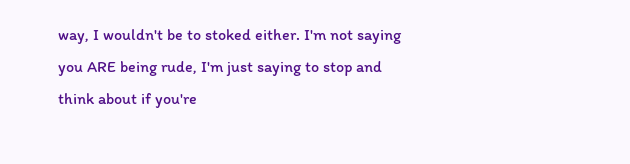way, I wouldn't be to stoked either. I'm not saying you ARE being rude, I'm just saying to stop and think about if you're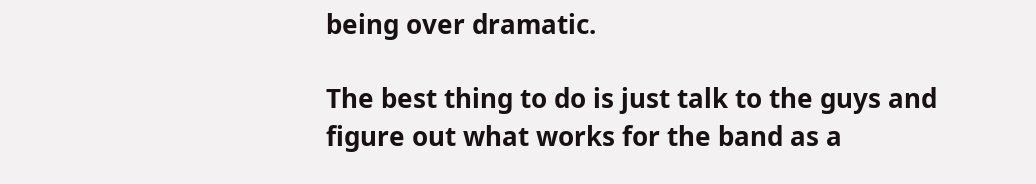being over dramatic.

The best thing to do is just talk to the guys and figure out what works for the band as a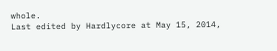whole.
Last edited by Hardlycore at May 15, 2014,